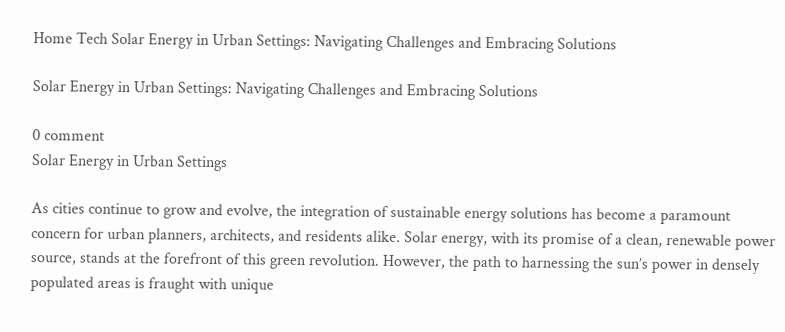Home Tech Solar Energy in Urban Settings: Navigating Challenges and Embracing Solutions

Solar Energy in Urban Settings: Navigating Challenges and Embracing Solutions

0 comment
Solar Energy in Urban Settings

As cities continue to grow and evolve, the integration of sustainable energy solutions has become a paramount concern for urban planners, architects, and residents alike. Solar energy, with its promise of a clean, renewable power source, stands at the forefront of this green revolution. However, the path to harnessing the sun’s power in densely populated areas is fraught with unique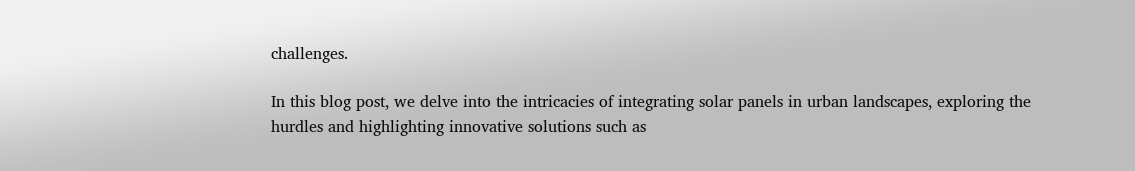challenges.

In this blog post, we delve into the intricacies of integrating solar panels in urban landscapes, exploring the hurdles and highlighting innovative solutions such as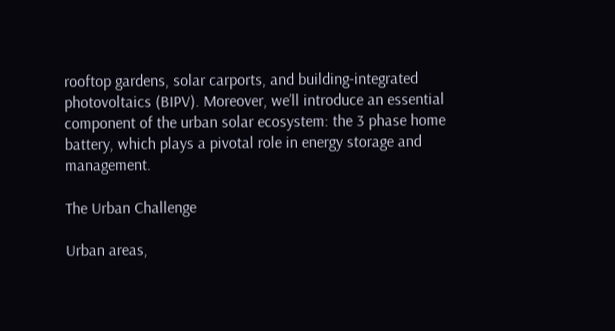rooftop gardens, solar carports, and building-integrated photovoltaics (BIPV). Moreover, we’ll introduce an essential component of the urban solar ecosystem: the 3 phase home battery, which plays a pivotal role in energy storage and management.

The Urban Challenge

Urban areas,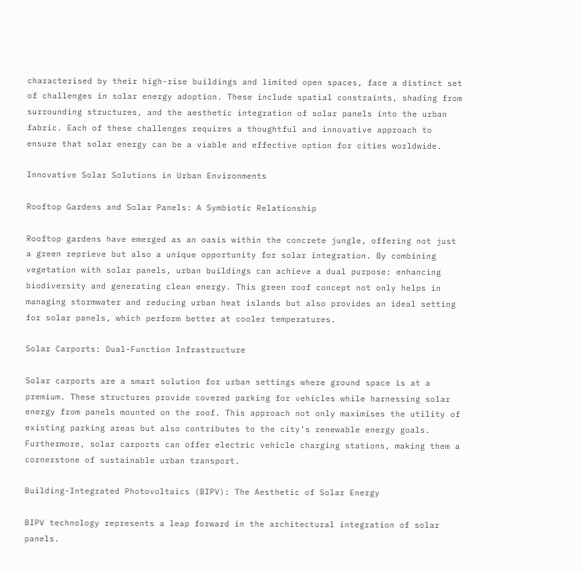characterised by their high-rise buildings and limited open spaces, face a distinct set of challenges in solar energy adoption. These include spatial constraints, shading from surrounding structures, and the aesthetic integration of solar panels into the urban fabric. Each of these challenges requires a thoughtful and innovative approach to ensure that solar energy can be a viable and effective option for cities worldwide.

Innovative Solar Solutions in Urban Environments

Rooftop Gardens and Solar Panels: A Symbiotic Relationship

Rooftop gardens have emerged as an oasis within the concrete jungle, offering not just a green reprieve but also a unique opportunity for solar integration. By combining vegetation with solar panels, urban buildings can achieve a dual purpose: enhancing biodiversity and generating clean energy. This green roof concept not only helps in managing stormwater and reducing urban heat islands but also provides an ideal setting for solar panels, which perform better at cooler temperatures.

Solar Carports: Dual-Function Infrastructure

Solar carports are a smart solution for urban settings where ground space is at a premium. These structures provide covered parking for vehicles while harnessing solar energy from panels mounted on the roof. This approach not only maximises the utility of existing parking areas but also contributes to the city’s renewable energy goals. Furthermore, solar carports can offer electric vehicle charging stations, making them a cornerstone of sustainable urban transport.

Building-Integrated Photovoltaics (BIPV): The Aesthetic of Solar Energy

BIPV technology represents a leap forward in the architectural integration of solar panels.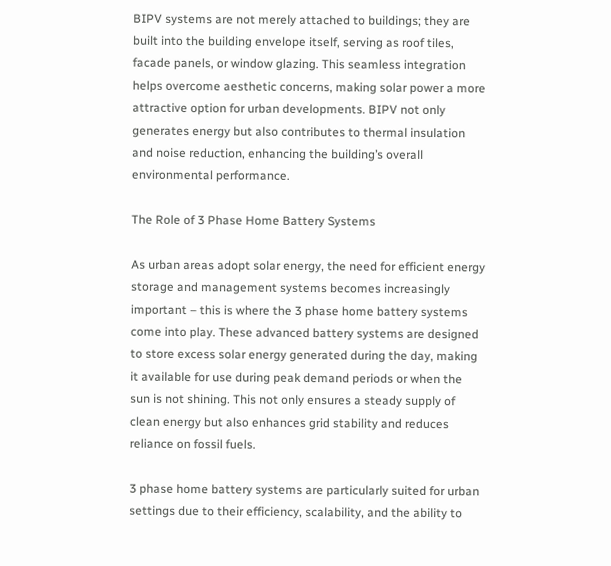BIPV systems are not merely attached to buildings; they are built into the building envelope itself, serving as roof tiles, facade panels, or window glazing. This seamless integration helps overcome aesthetic concerns, making solar power a more attractive option for urban developments. BIPV not only generates energy but also contributes to thermal insulation and noise reduction, enhancing the building’s overall environmental performance.

The Role of 3 Phase Home Battery Systems

As urban areas adopt solar energy, the need for efficient energy storage and management systems becomes increasingly important – this is where the 3 phase home battery systems come into play. These advanced battery systems are designed to store excess solar energy generated during the day, making it available for use during peak demand periods or when the sun is not shining. This not only ensures a steady supply of clean energy but also enhances grid stability and reduces reliance on fossil fuels.

3 phase home battery systems are particularly suited for urban settings due to their efficiency, scalability, and the ability to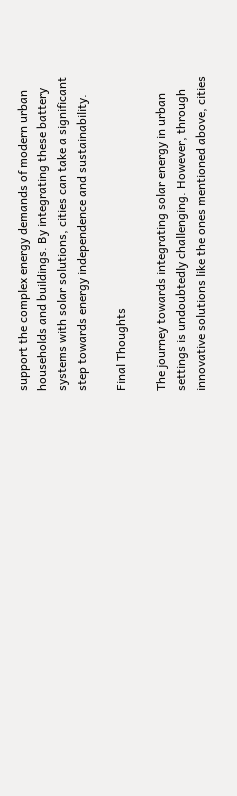support the complex energy demands of modern urban households and buildings. By integrating these battery systems with solar solutions, cities can take a significant step towards energy independence and sustainability.

Final Thoughts

The journey towards integrating solar energy in urban settings is undoubtedly challenging. However, through innovative solutions like the ones mentioned above, cities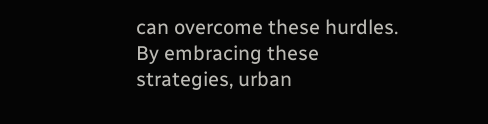can overcome these hurdles. By embracing these strategies, urban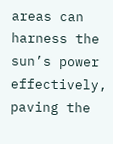areas can harness the sun’s power effectively, paving the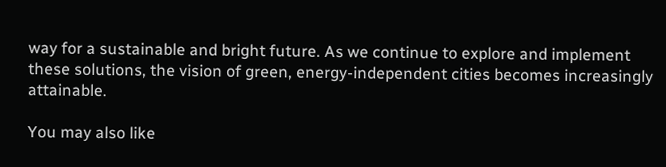way for a sustainable and bright future. As we continue to explore and implement these solutions, the vision of green, energy-independent cities becomes increasingly attainable.

You may also like